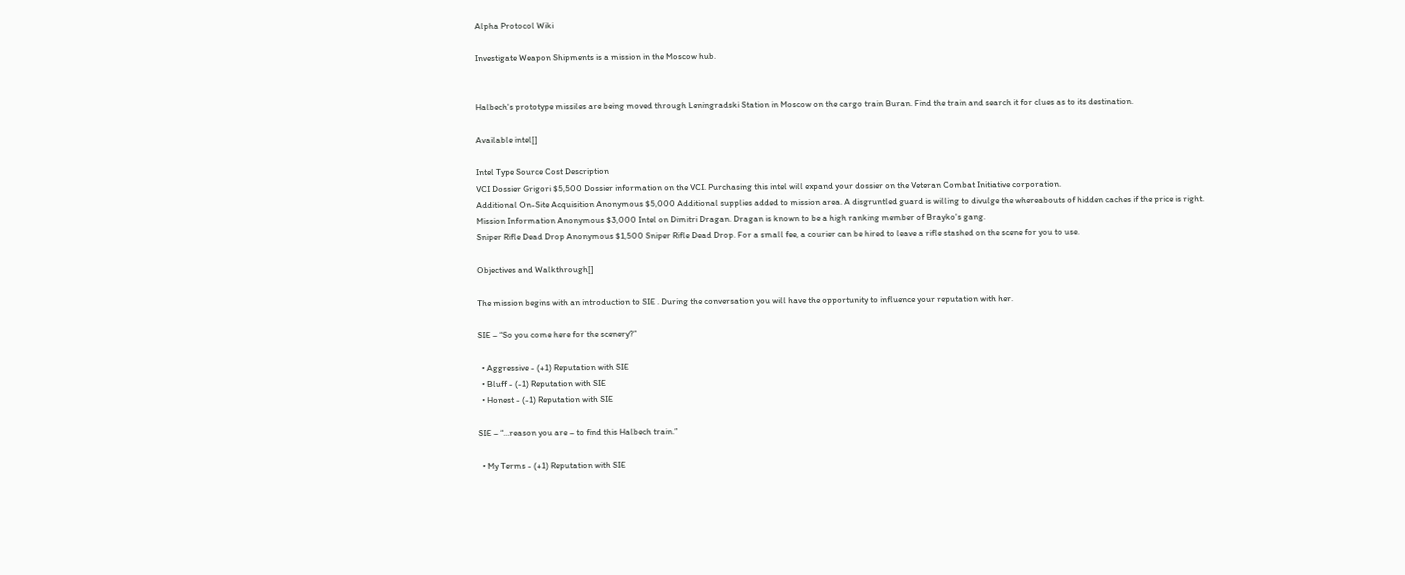Alpha Protocol Wiki

Investigate Weapon Shipments is a mission in the Moscow hub.


Halbech's prototype missiles are being moved through Leningradski Station in Moscow on the cargo train Buran. Find the train and search it for clues as to its destination.

Available intel[]

Intel Type Source Cost Description
VCI Dossier Grigori $5,500 Dossier information on the VCI. Purchasing this intel will expand your dossier on the Veteran Combat Initiative corporation.
Additional On-Site Acquisition Anonymous $5,000 Additional supplies added to mission area. A disgruntled guard is willing to divulge the whereabouts of hidden caches if the price is right.
Mission Information Anonymous $3,000 Intel on Dimitri Dragan. Dragan is known to be a high ranking member of Brayko's gang.
Sniper Rifle Dead Drop Anonymous $1,500 Sniper Rifle Dead Drop. For a small fee, a courier can be hired to leave a rifle stashed on the scene for you to use.

Objectives and Walkthrough[]

The mission begins with an introduction to SIE . During the conversation you will have the opportunity to influence your reputation with her.

SIE – “So you come here for the scenery?”

  • Aggressive - (+1) Reputation with SIE
  • Bluff - (-1) Reputation with SIE
  • Honest - (-1) Reputation with SIE

SIE – “…reason you are – to find this Halbech train.”

  • My Terms - (+1) Reputation with SIE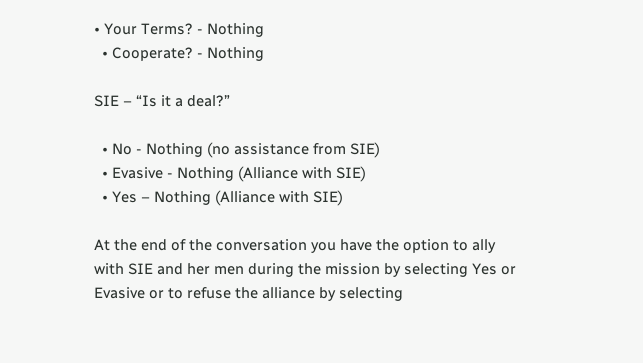• Your Terms? - Nothing
  • Cooperate? - Nothing

SIE – “Is it a deal?”

  • No - Nothing (no assistance from SIE)
  • Evasive - Nothing (Alliance with SIE)
  • Yes – Nothing (Alliance with SIE)

At the end of the conversation you have the option to ally with SIE and her men during the mission by selecting Yes or Evasive or to refuse the alliance by selecting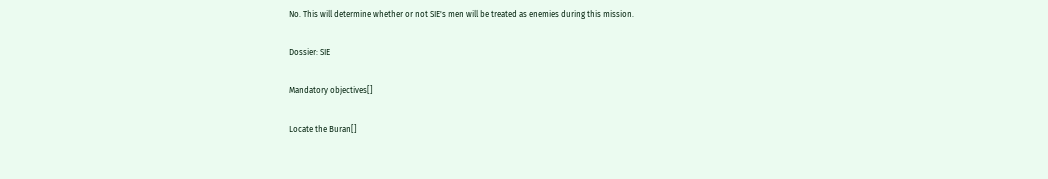No. This will determine whether or not SIE's men will be treated as enemies during this mission.

Dossier: SIE

Mandatory objectives[]

Locate the Buran[]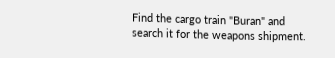Find the cargo train "Buran" and search it for the weapons shipment.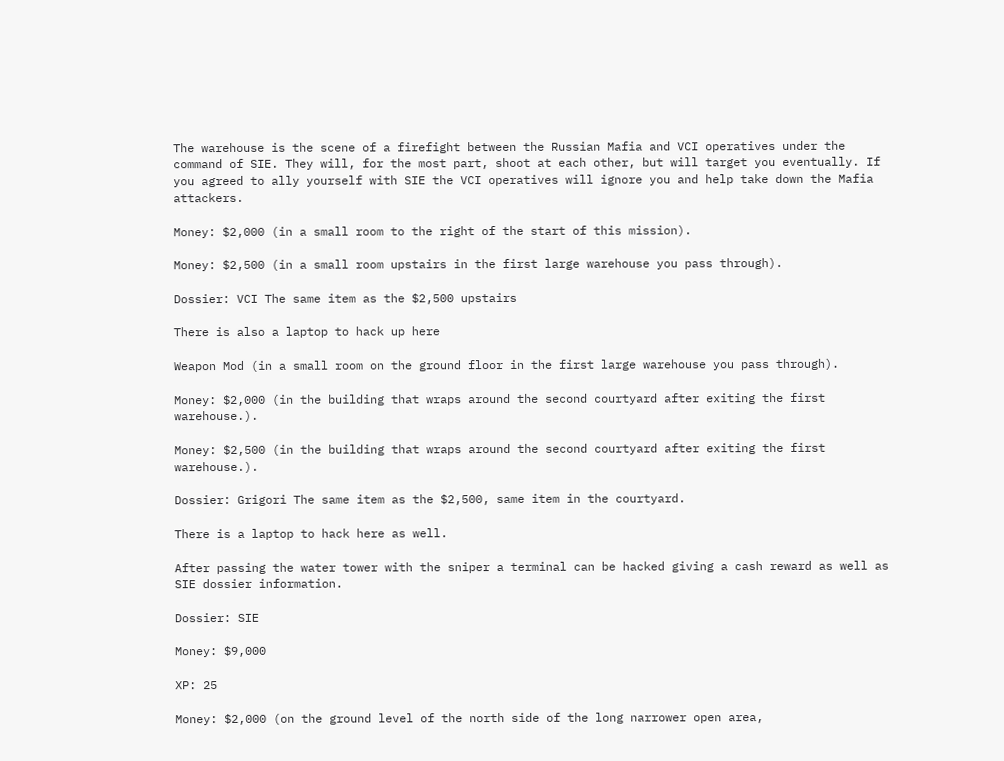The warehouse is the scene of a firefight between the Russian Mafia and VCI operatives under the command of SIE. They will, for the most part, shoot at each other, but will target you eventually. If you agreed to ally yourself with SIE the VCI operatives will ignore you and help take down the Mafia attackers.

Money: $2,000 (in a small room to the right of the start of this mission).

Money: $2,500 (in a small room upstairs in the first large warehouse you pass through).

Dossier: VCI The same item as the $2,500 upstairs

There is also a laptop to hack up here

Weapon Mod (in a small room on the ground floor in the first large warehouse you pass through).

Money: $2,000 (in the building that wraps around the second courtyard after exiting the first warehouse.).

Money: $2,500 (in the building that wraps around the second courtyard after exiting the first warehouse.).

Dossier: Grigori The same item as the $2,500, same item in the courtyard.

There is a laptop to hack here as well.

After passing the water tower with the sniper a terminal can be hacked giving a cash reward as well as SIE dossier information.

Dossier: SIE

Money: $9,000

XP: 25

Money: $2,000 (on the ground level of the north side of the long narrower open area,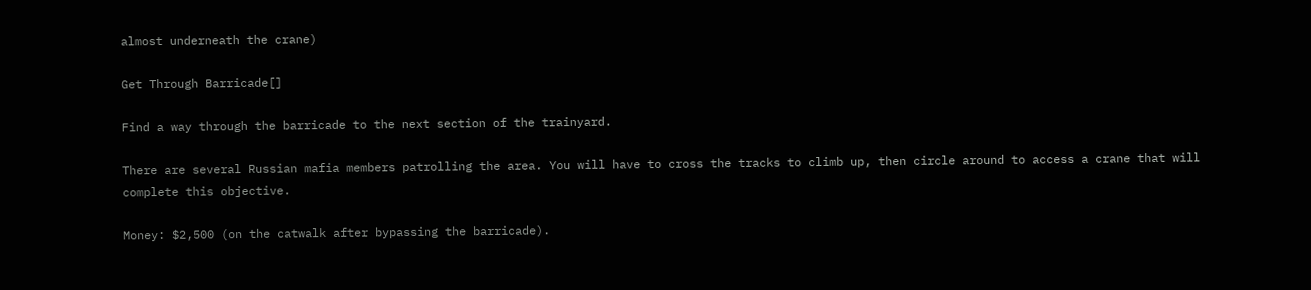almost underneath the crane)

Get Through Barricade[]

Find a way through the barricade to the next section of the trainyard.

There are several Russian mafia members patrolling the area. You will have to cross the tracks to climb up, then circle around to access a crane that will complete this objective.

Money: $2,500 (on the catwalk after bypassing the barricade).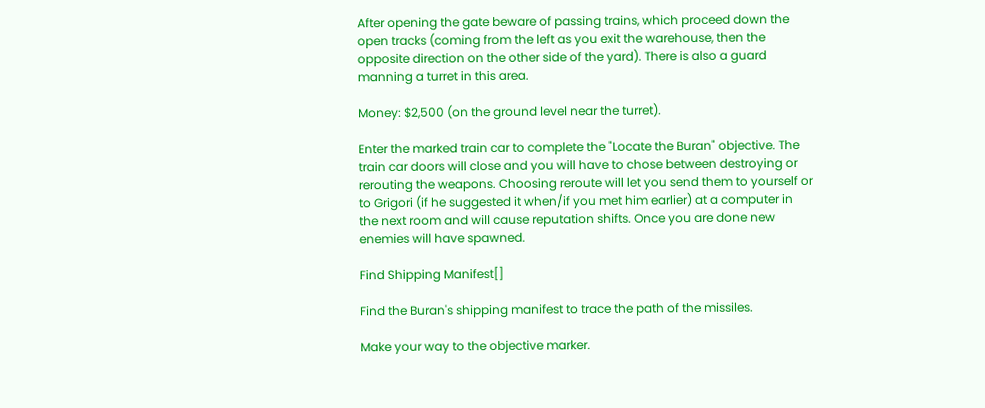After opening the gate beware of passing trains, which proceed down the open tracks (coming from the left as you exit the warehouse, then the opposite direction on the other side of the yard). There is also a guard manning a turret in this area.

Money: $2,500 (on the ground level near the turret).

Enter the marked train car to complete the "Locate the Buran" objective. The train car doors will close and you will have to chose between destroying or rerouting the weapons. Choosing reroute will let you send them to yourself or to Grigori (if he suggested it when/if you met him earlier) at a computer in the next room and will cause reputation shifts. Once you are done new enemies will have spawned.

Find Shipping Manifest[]

Find the Buran's shipping manifest to trace the path of the missiles.

Make your way to the objective marker.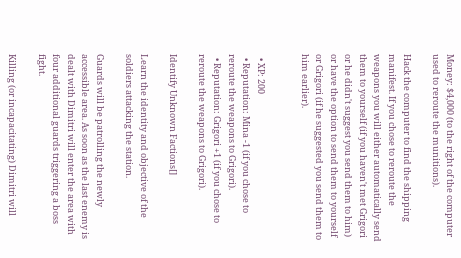Money: $4,000 (to the right of the computer used to reroute the munitions).

Hack the computer to find the shipping manifest. If you chose to reroute the weapons you will either automatically send them to yourself (if you haven't met Grigori or he didn't suggest you send them to him) or have the option to send them to yourself or Grigori (if he suggested you send them to him earlier).


  • XP: 200
  • Reputation: Mina -1 (if you chose to reroute the weapons to Grigori).
  • Reputation: Grigori +1 (if you chose to reroute the weapons to Grigori).

Identify Unknown Factions[]

Learn the identity and objective of the soldiers attacking the station.

Guards will be patrolling the newly accessible area. As soon as the last enemy is dealt with Dimitri will enter the area with four additional guards triggering a boss fight.

Killing (or incapacitating) Dimitri will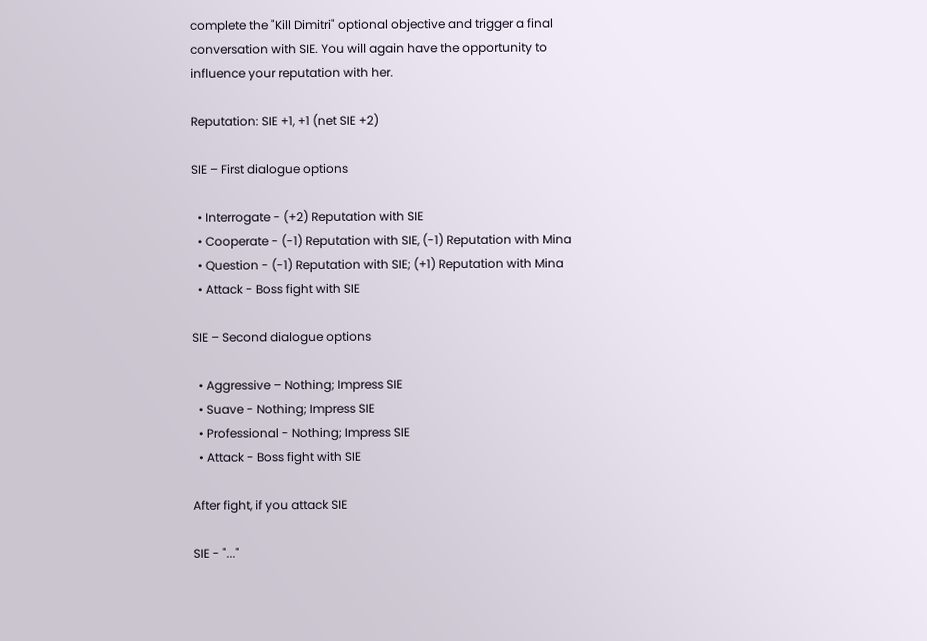complete the "Kill Dimitri" optional objective and trigger a final conversation with SIE. You will again have the opportunity to influence your reputation with her.

Reputation: SIE +1, +1 (net SIE +2)

SIE – First dialogue options

  • Interrogate - (+2) Reputation with SIE
  • Cooperate - (-1) Reputation with SIE, (-1) Reputation with Mina
  • Question - (-1) Reputation with SIE; (+1) Reputation with Mina
  • Attack - Boss fight with SIE

SIE – Second dialogue options

  • Aggressive – Nothing; Impress SIE
  • Suave - Nothing; Impress SIE
  • Professional - Nothing; Impress SIE
  • Attack - Boss fight with SIE

After fight, if you attack SIE

SIE - "..."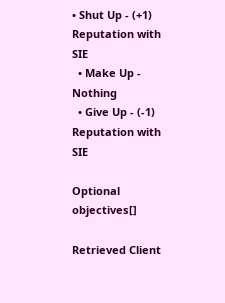• Shut Up - (+1) Reputation with SIE
  • Make Up - Nothing
  • Give Up - (-1) Reputation with SIE

Optional objectives[]

Retrieved Client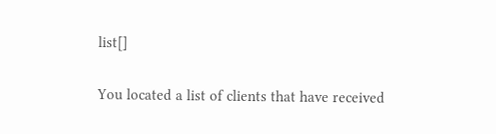list[]

You located a list of clients that have received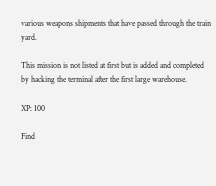various weapons shipments that have passed through the train yard.

This mission is not listed at first but is added and completed by hacking the terminal after the first large warehouse.

XP: 100

Find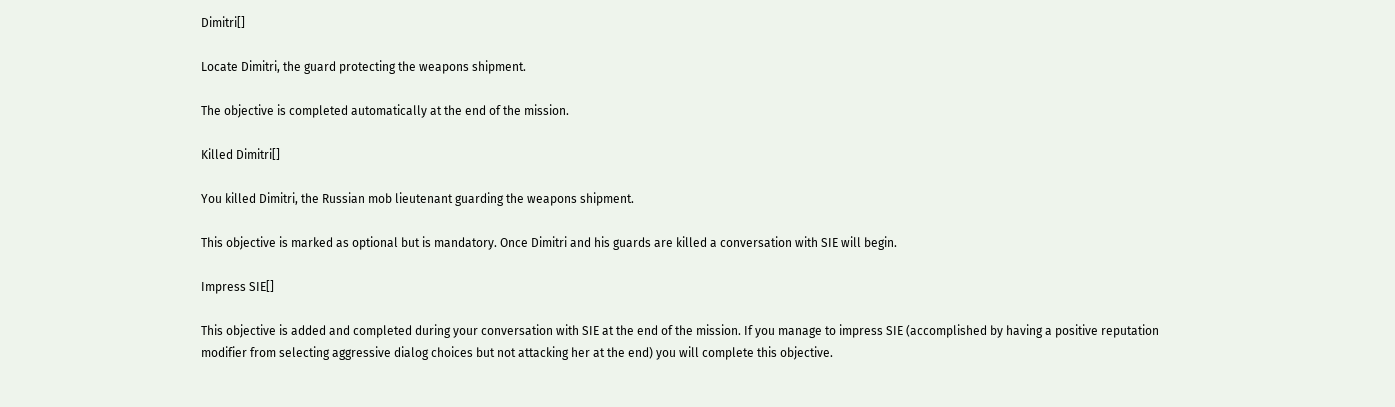Dimitri[]

Locate Dimitri, the guard protecting the weapons shipment.

The objective is completed automatically at the end of the mission.

Killed Dimitri[]

You killed Dimitri, the Russian mob lieutenant guarding the weapons shipment.

This objective is marked as optional but is mandatory. Once Dimitri and his guards are killed a conversation with SIE will begin.

Impress SIE[]

This objective is added and completed during your conversation with SIE at the end of the mission. If you manage to impress SIE (accomplished by having a positive reputation modifier from selecting aggressive dialog choices but not attacking her at the end) you will complete this objective.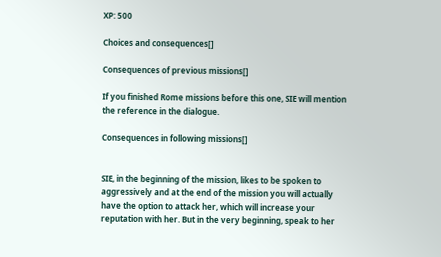XP: 500

Choices and consequences[]

Consequences of previous missions[]

If you finished Rome missions before this one, SIE will mention the reference in the dialogue.

Consequences in following missions[]


SIE, in the beginning of the mission, likes to be spoken to aggressively and at the end of the mission you will actually have the option to attack her, which will increase your reputation with her. But in the very beginning, speak to her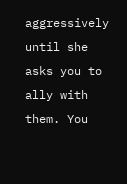aggressively until she asks you to ally with them. You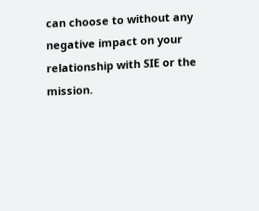can choose to without any negative impact on your relationship with SIE or the mission.